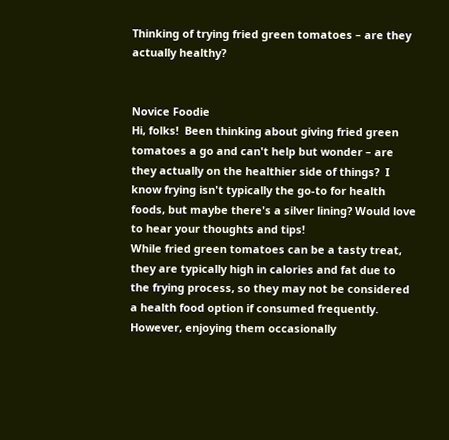Thinking of trying fried green tomatoes – are they actually healthy?


Novice Foodie
Hi, folks!  Been thinking about giving fried green tomatoes a go and can't help but wonder – are they actually on the healthier side of things?  I know frying isn't typically the go-to for health foods, but maybe there's a silver lining? Would love to hear your thoughts and tips!
While fried green tomatoes can be a tasty treat, they are typically high in calories and fat due to the frying process, so they may not be considered a health food option if consumed frequently. However, enjoying them occasionally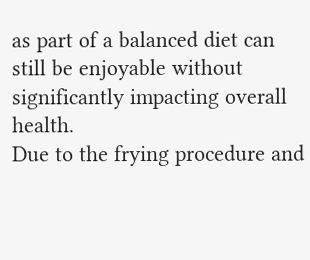as part of a balanced diet can still be enjoyable without significantly impacting overall health.
Due to the frying procedure and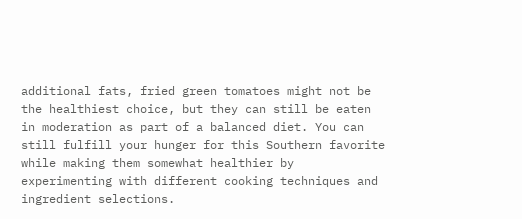additional fats, fried green tomatoes might not be the healthiest choice, but they can still be eaten in moderation as part of a balanced diet. You can still fulfill your hunger for this Southern favorite while making them somewhat healthier by experimenting with different cooking techniques and ingredient selections.